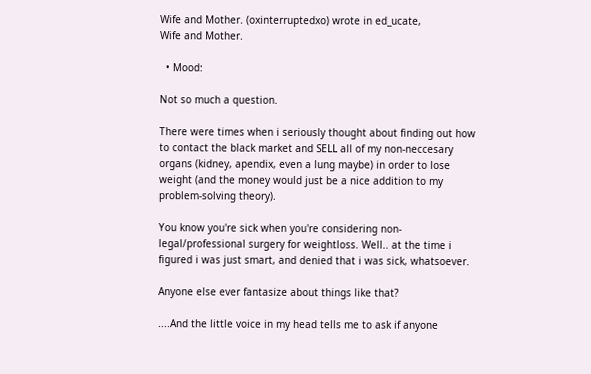Wife and Mother. (oxinterruptedxo) wrote in ed_ucate,
Wife and Mother.

  • Mood:

Not so much a question.

There were times when i seriously thought about finding out how to contact the black market and SELL all of my non-neccesary organs (kidney, apendix, even a lung maybe) in order to lose weight (and the money would just be a nice addition to my problem-solving theory).

You know you're sick when you're considering non-legal/professional surgery for weightloss. Well.. at the time i figured i was just smart, and denied that i was sick, whatsoever.

Anyone else ever fantasize about things like that?

....And the little voice in my head tells me to ask if anyone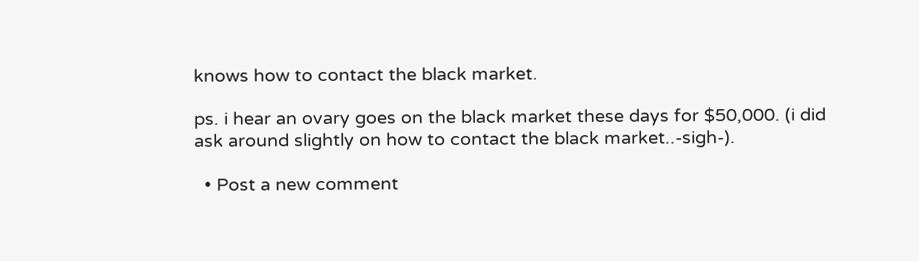knows how to contact the black market.

ps. i hear an ovary goes on the black market these days for $50,000. (i did ask around slightly on how to contact the black market..-sigh-).

  • Post a new comment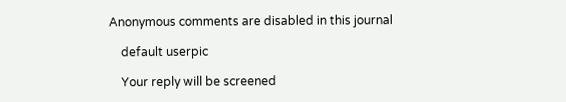Anonymous comments are disabled in this journal

    default userpic

    Your reply will be screened